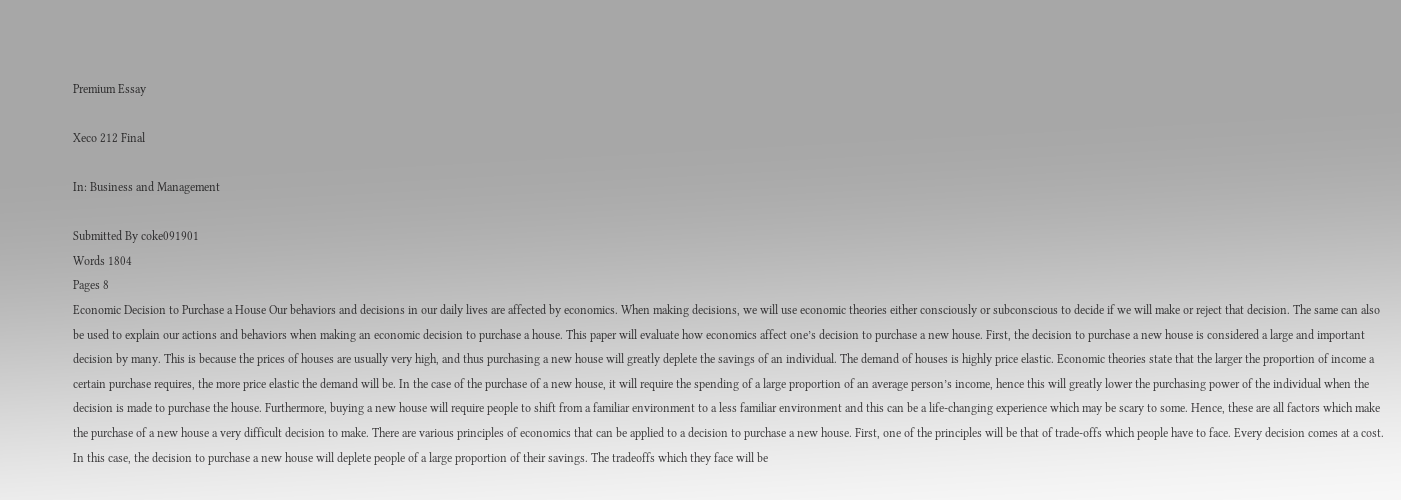Premium Essay

Xeco 212 Final

In: Business and Management

Submitted By coke091901
Words 1804
Pages 8
Economic Decision to Purchase a House Our behaviors and decisions in our daily lives are affected by economics. When making decisions, we will use economic theories either consciously or subconscious to decide if we will make or reject that decision. The same can also be used to explain our actions and behaviors when making an economic decision to purchase a house. This paper will evaluate how economics affect one’s decision to purchase a new house. First, the decision to purchase a new house is considered a large and important decision by many. This is because the prices of houses are usually very high, and thus purchasing a new house will greatly deplete the savings of an individual. The demand of houses is highly price elastic. Economic theories state that the larger the proportion of income a certain purchase requires, the more price elastic the demand will be. In the case of the purchase of a new house, it will require the spending of a large proportion of an average person’s income, hence this will greatly lower the purchasing power of the individual when the decision is made to purchase the house. Furthermore, buying a new house will require people to shift from a familiar environment to a less familiar environment and this can be a life-changing experience which may be scary to some. Hence, these are all factors which make the purchase of a new house a very difficult decision to make. There are various principles of economics that can be applied to a decision to purchase a new house. First, one of the principles will be that of trade-offs which people have to face. Every decision comes at a cost. In this case, the decision to purchase a new house will deplete people of a large proportion of their savings. The tradeoffs which they face will be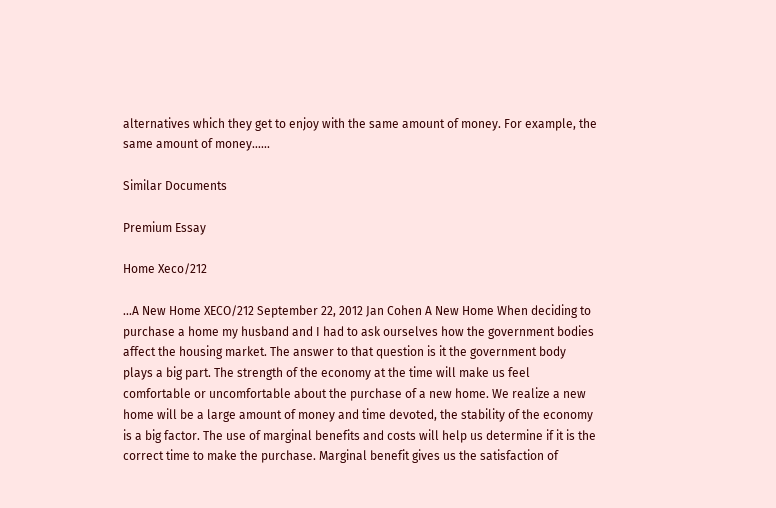alternatives which they get to enjoy with the same amount of money. For example, the same amount of money…...

Similar Documents

Premium Essay

Home Xeco/212

...A New Home XECO/212 September 22, 2012 Jan Cohen A New Home When deciding to purchase a home my husband and I had to ask ourselves how the government bodies affect the housing market. The answer to that question is it the government body plays a big part. The strength of the economy at the time will make us feel comfortable or uncomfortable about the purchase of a new home. We realize a new home will be a large amount of money and time devoted, the stability of the economy is a big factor. The use of marginal benefits and costs will help us determine if it is the correct time to make the purchase. Marginal benefit gives us the satisfaction of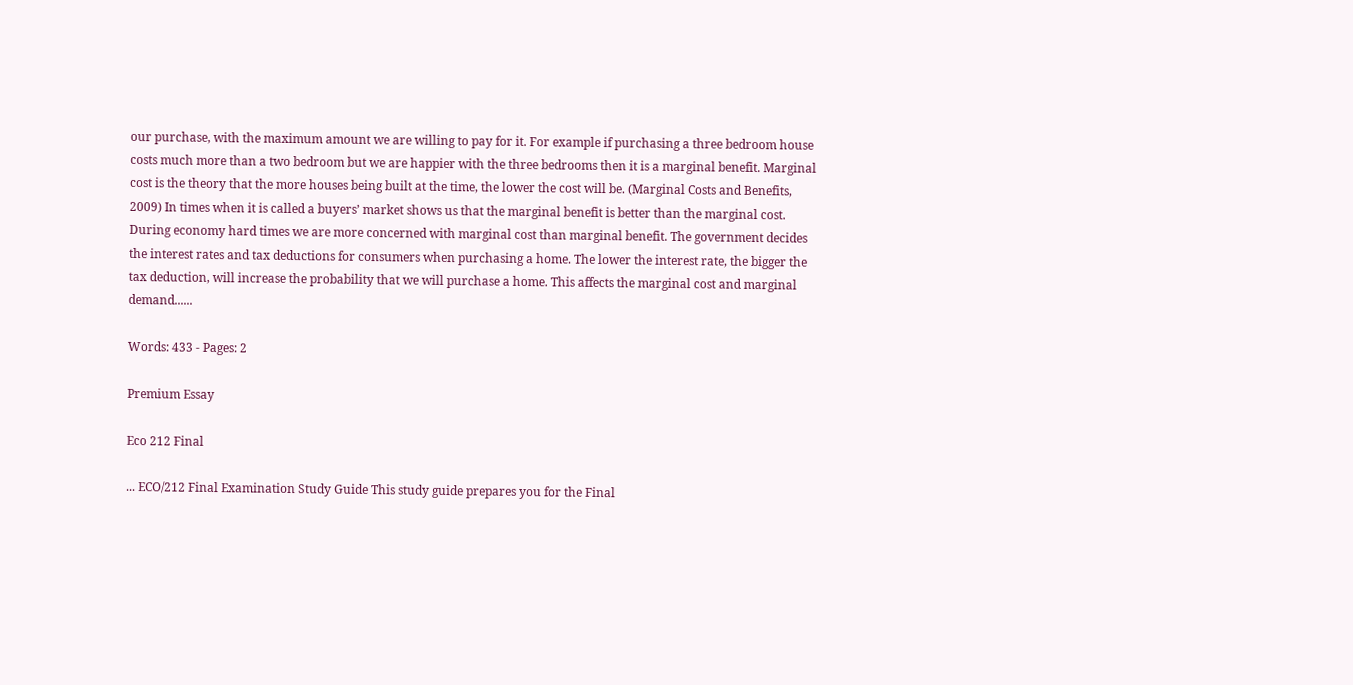our purchase, with the maximum amount we are willing to pay for it. For example if purchasing a three bedroom house costs much more than a two bedroom but we are happier with the three bedrooms then it is a marginal benefit. Marginal cost is the theory that the more houses being built at the time, the lower the cost will be. (Marginal Costs and Benefits, 2009) In times when it is called a buyers’ market shows us that the marginal benefit is better than the marginal cost. During economy hard times we are more concerned with marginal cost than marginal benefit. The government decides the interest rates and tax deductions for consumers when purchasing a home. The lower the interest rate, the bigger the tax deduction, will increase the probability that we will purchase a home. This affects the marginal cost and marginal demand......

Words: 433 - Pages: 2

Premium Essay

Eco 212 Final

... ECO/212 Final Examination Study Guide This study guide prepares you for the Final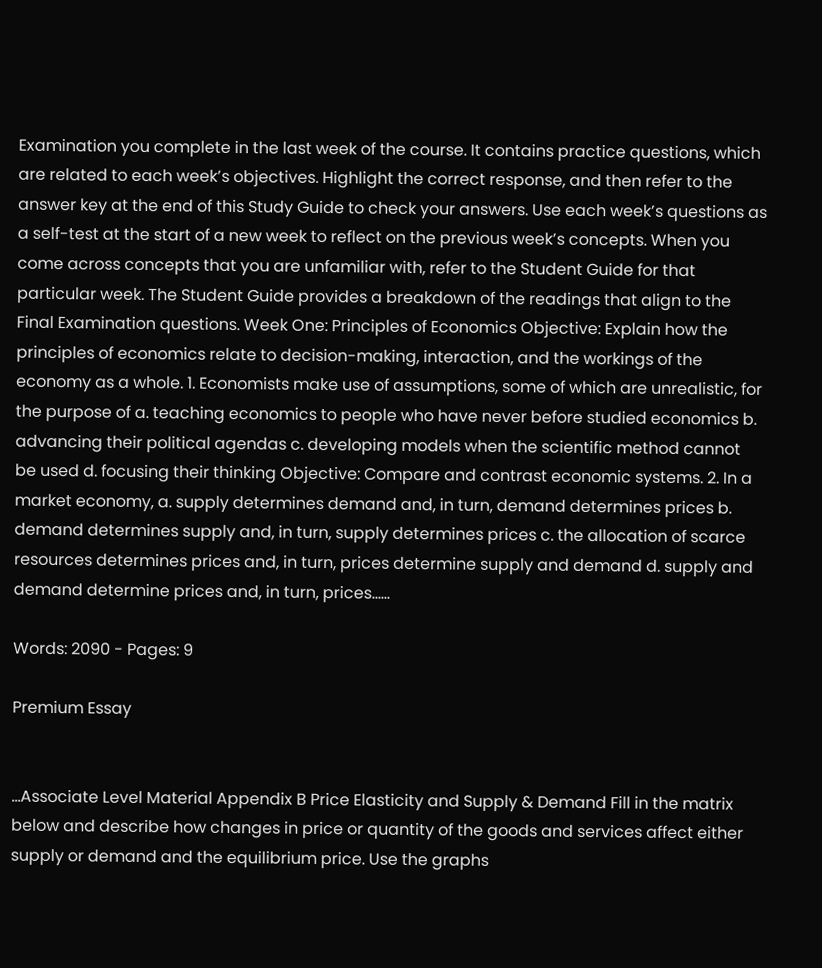Examination you complete in the last week of the course. It contains practice questions, which are related to each week’s objectives. Highlight the correct response, and then refer to the answer key at the end of this Study Guide to check your answers. Use each week’s questions as a self-test at the start of a new week to reflect on the previous week’s concepts. When you come across concepts that you are unfamiliar with, refer to the Student Guide for that particular week. The Student Guide provides a breakdown of the readings that align to the Final Examination questions. Week One: Principles of Economics Objective: Explain how the principles of economics relate to decision-making, interaction, and the workings of the economy as a whole. 1. Economists make use of assumptions, some of which are unrealistic, for the purpose of a. teaching economics to people who have never before studied economics b. advancing their political agendas c. developing models when the scientific method cannot be used d. focusing their thinking Objective: Compare and contrast economic systems. 2. In a market economy, a. supply determines demand and, in turn, demand determines prices b. demand determines supply and, in turn, supply determines prices c. the allocation of scarce resources determines prices and, in turn, prices determine supply and demand d. supply and demand determine prices and, in turn, prices......

Words: 2090 - Pages: 9

Premium Essay


...Associate Level Material Appendix B Price Elasticity and Supply & Demand Fill in the matrix below and describe how changes in price or quantity of the goods and services affect either supply or demand and the equilibrium price. Use the graphs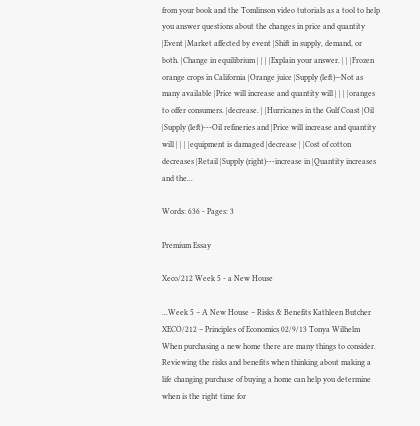from your book and the Tomlinson video tutorials as a tool to help you answer questions about the changes in price and quantity |Event |Market affected by event |Shift in supply, demand, or both. |Change in equilibrium | | | |Explain your answer. | | |Frozen orange crops in California |Orange juice |Supply (left)—Not as many available |Price will increase and quantity will | | | |oranges to offer consumers. |decrease. | |Hurricanes in the Gulf Coast |Oil |Supply (left)---Oil refineries and |Price will increase and quantity will | | | |equipment is damaged |decrease | |Cost of cotton decreases |Retail |Supply (right)---increase in |Quantity increases and the...

Words: 636 - Pages: 3

Premium Essay

Xeco/212 Week 5 - a New House

...Week 5 – A New House – Risks & Benefits Kathleen Butcher XECO/212 – Principles of Economics 02/9/13 Tonya Wilhelm When purchasing a new home there are many things to consider. Reviewing the risks and benefits when thinking about making a life changing purchase of buying a home can help you determine when is the right time for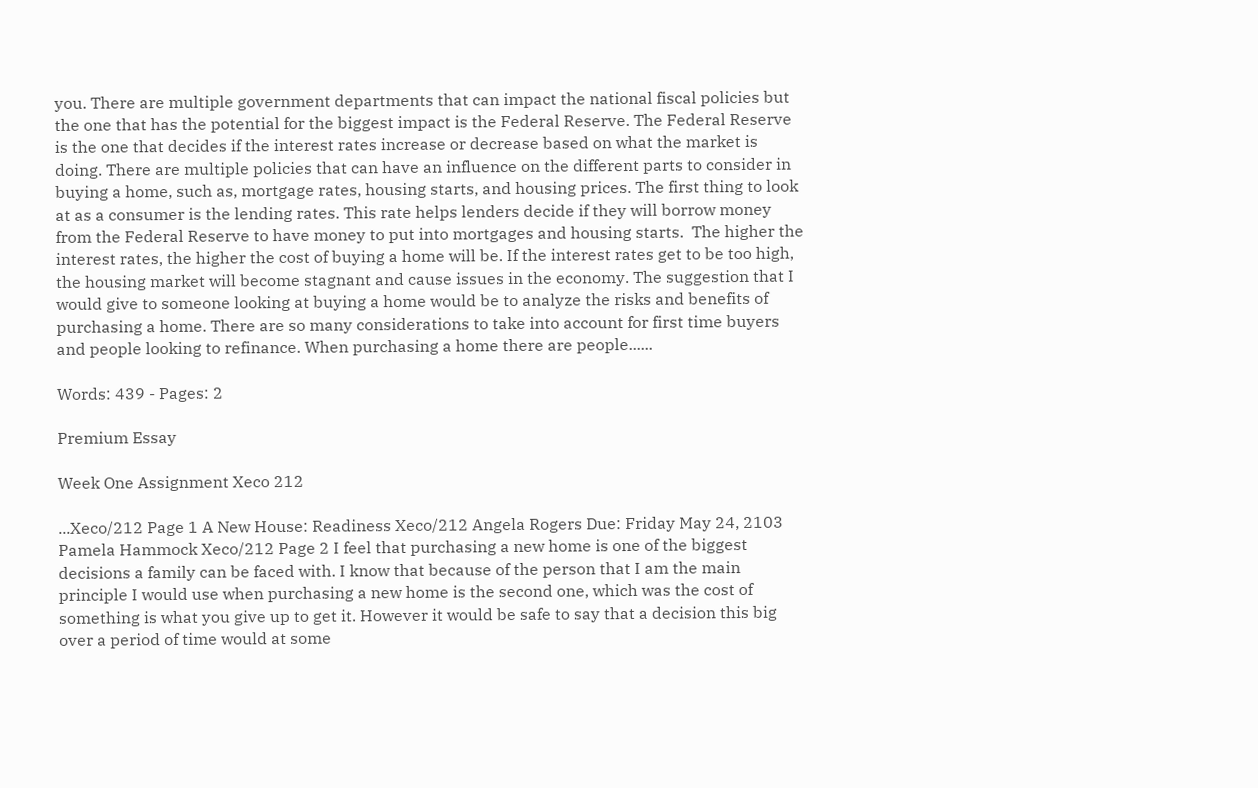you. There are multiple government departments that can impact the national fiscal policies but the one that has the potential for the biggest impact is the Federal Reserve. The Federal Reserve is the one that decides if the interest rates increase or decrease based on what the market is doing. There are multiple policies that can have an influence on the different parts to consider in buying a home, such as, mortgage rates, housing starts, and housing prices. The first thing to look at as a consumer is the lending rates. This rate helps lenders decide if they will borrow money from the Federal Reserve to have money to put into mortgages and housing starts.  The higher the interest rates, the higher the cost of buying a home will be. If the interest rates get to be too high, the housing market will become stagnant and cause issues in the economy. The suggestion that I would give to someone looking at buying a home would be to analyze the risks and benefits of purchasing a home. There are so many considerations to take into account for first time buyers and people looking to refinance. When purchasing a home there are people......

Words: 439 - Pages: 2

Premium Essay

Week One Assignment Xeco 212

...Xeco/212 Page 1 A New House: Readiness Xeco/212 Angela Rogers Due: Friday May 24, 2103 Pamela Hammock Xeco/212 Page 2 I feel that purchasing a new home is one of the biggest decisions a family can be faced with. I know that because of the person that I am the main principle I would use when purchasing a new home is the second one, which was the cost of something is what you give up to get it. However it would be safe to say that a decision this big over a period of time would at some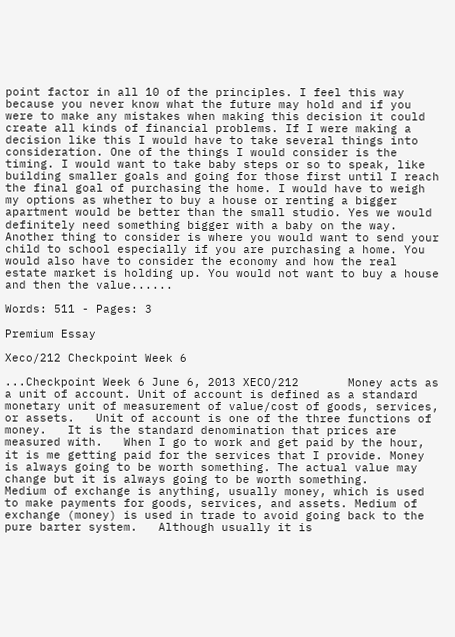point factor in all 10 of the principles. I feel this way because you never know what the future may hold and if you were to make any mistakes when making this decision it could create all kinds of financial problems. If I were making a decision like this I would have to take several things into consideration. One of the things I would consider is the timing. I would want to take baby steps or so to speak, like building smaller goals and going for those first until I reach the final goal of purchasing the home. I would have to weigh my options as whether to buy a house or renting a bigger apartment would be better than the small studio. Yes we would definitely need something bigger with a baby on the way. Another thing to consider is where you would want to send your child to school especially if you are purchasing a home. You would also have to consider the economy and how the real estate market is holding up. You would not want to buy a house and then the value......

Words: 511 - Pages: 3

Premium Essay

Xeco/212 Checkpoint Week 6

...Checkpoint Week 6 June 6, 2013 XECO/212       Money acts as a unit of account. Unit of account is defined as a standard monetary unit of measurement of value/cost of goods, services, or assets.   Unit of account is one of the three functions of money.   It is the standard denomination that prices are measured with.   When I go to work and get paid by the hour, it is me getting paid for the services that I provide. Money is always going to be worth something. The actual value may change but it is always going to be worth something.       Medium of exchange is anything, usually money, which is used to make payments for goods, services, and assets. Medium of exchange (money) is used in trade to avoid going back to the pure barter system.   Although usually it is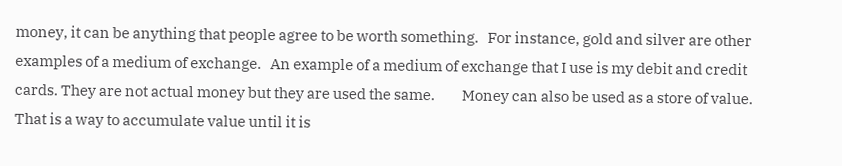money, it can be anything that people agree to be worth something.   For instance, gold and silver are other examples of a medium of exchange.   An example of a medium of exchange that I use is my debit and credit cards. They are not actual money but they are used the same.         Money can also be used as a store of value.   That is a way to accumulate value until it is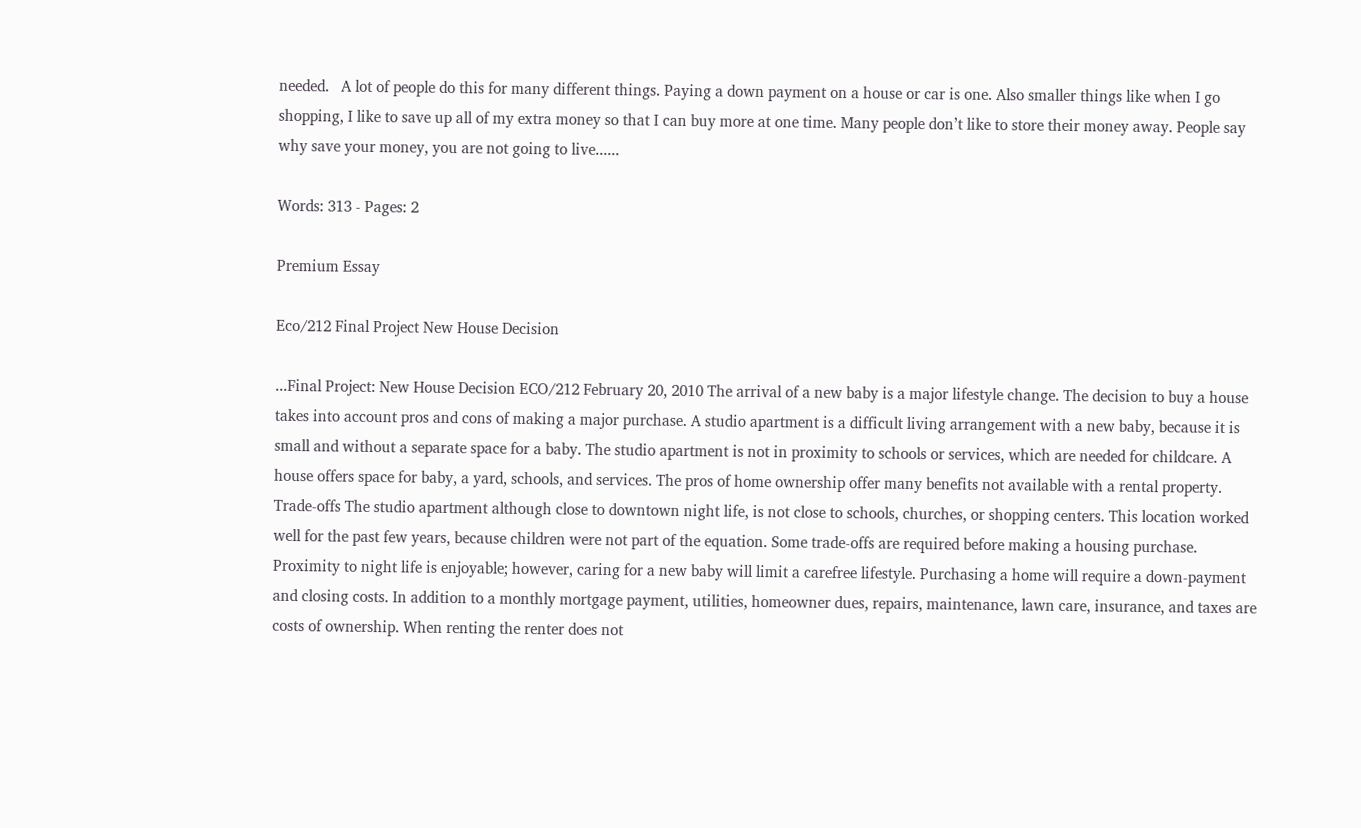needed.   A lot of people do this for many different things. Paying a down payment on a house or car is one. Also smaller things like when I go shopping, I like to save up all of my extra money so that I can buy more at one time. Many people don’t like to store their money away. People say why save your money, you are not going to live......

Words: 313 - Pages: 2

Premium Essay

Eco/212 Final Project New House Decision

...Final Project: New House Decision ECO/212 February 20, 2010 The arrival of a new baby is a major lifestyle change. The decision to buy a house takes into account pros and cons of making a major purchase. A studio apartment is a difficult living arrangement with a new baby, because it is small and without a separate space for a baby. The studio apartment is not in proximity to schools or services, which are needed for childcare. A house offers space for baby, a yard, schools, and services. The pros of home ownership offer many benefits not available with a rental property. Trade-offs The studio apartment although close to downtown night life, is not close to schools, churches, or shopping centers. This location worked well for the past few years, because children were not part of the equation. Some trade-offs are required before making a housing purchase. Proximity to night life is enjoyable; however, caring for a new baby will limit a carefree lifestyle. Purchasing a home will require a down-payment and closing costs. In addition to a monthly mortgage payment, utilities, homeowner dues, repairs, maintenance, lawn care, insurance, and taxes are costs of ownership. When renting the renter does not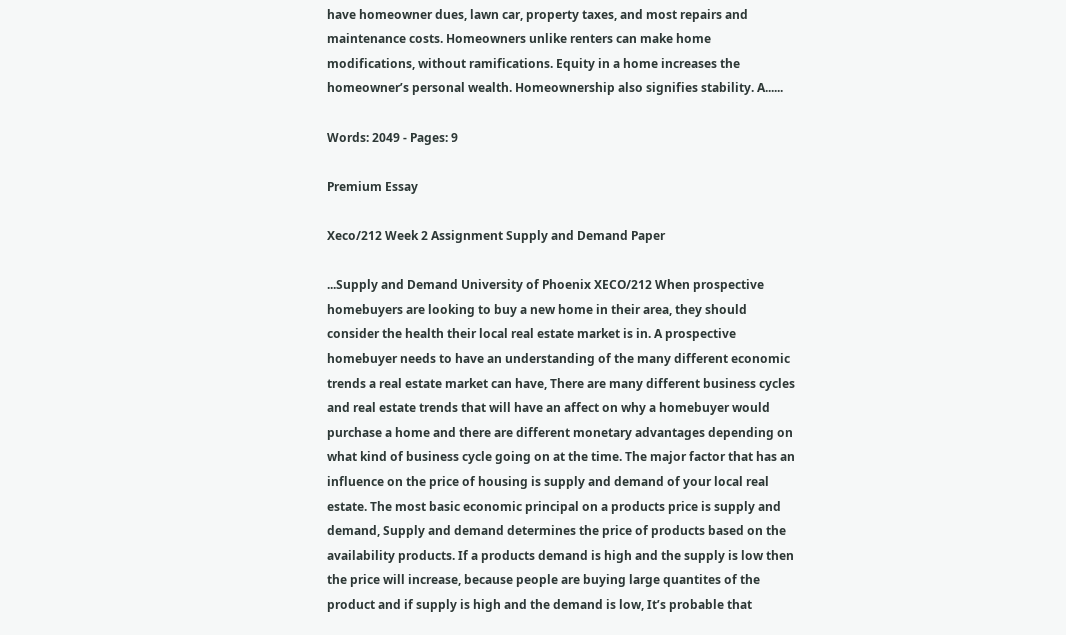have homeowner dues, lawn car, property taxes, and most repairs and maintenance costs. Homeowners unlike renters can make home modifications, without ramifications. Equity in a home increases the homeowner’s personal wealth. Homeownership also signifies stability. A......

Words: 2049 - Pages: 9

Premium Essay

Xeco/212 Week 2 Assignment Supply and Demand Paper

...Supply and Demand University of Phoenix XECO/212 When prospective homebuyers are looking to buy a new home in their area, they should consider the health their local real estate market is in. A prospective homebuyer needs to have an understanding of the many different economic trends a real estate market can have, There are many different business cycles and real estate trends that will have an affect on why a homebuyer would purchase a home and there are different monetary advantages depending on what kind of business cycle going on at the time. The major factor that has an influence on the price of housing is supply and demand of your local real estate. The most basic economic principal on a products price is supply and demand, Supply and demand determines the price of products based on the availability products. If a products demand is high and the supply is low then the price will increase, because people are buying large quantites of the product and if supply is high and the demand is low, It’s probable that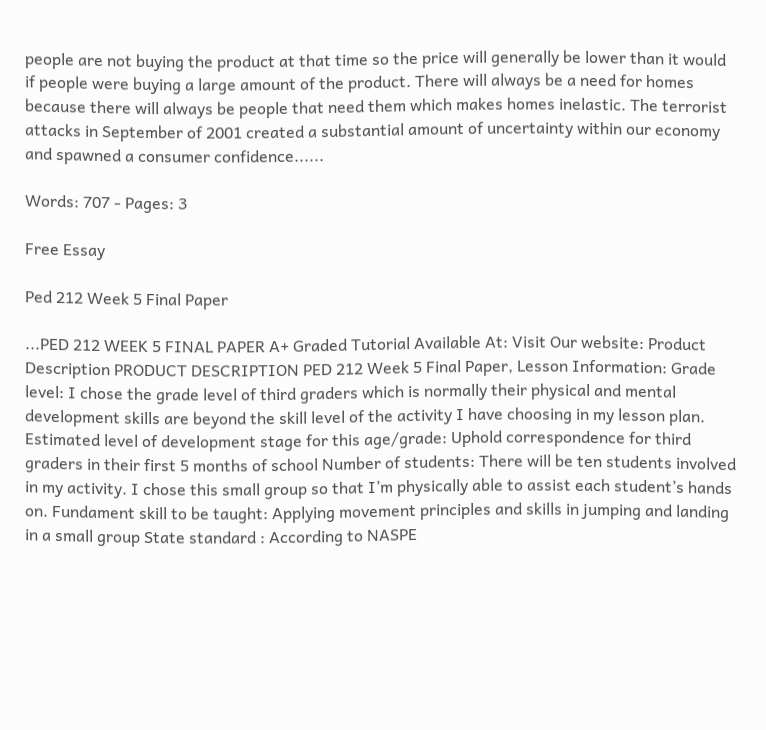people are not buying the product at that time so the price will generally be lower than it would if people were buying a large amount of the product. There will always be a need for homes because there will always be people that need them which makes homes inelastic. The terrorist attacks in September of 2001 created a substantial amount of uncertainty within our economy and spawned a consumer confidence......

Words: 707 - Pages: 3

Free Essay

Ped 212 Week 5 Final Paper

...PED 212 WEEK 5 FINAL PAPER A+ Graded Tutorial Available At: Visit Our website: Product Description PRODUCT DESCRIPTION PED 212 Week 5 Final Paper, Lesson Information: Grade level: I chose the grade level of third graders which is normally their physical and mental development skills are beyond the skill level of the activity I have choosing in my lesson plan. Estimated level of development stage for this age/grade: Uphold correspondence for third graders in their first 5 months of school Number of students: There will be ten students involved in my activity. I chose this small group so that I’m physically able to assist each student’s hands on. Fundament skill to be taught: Applying movement principles and skills in jumping and landing in a small group State standard : According to NASPE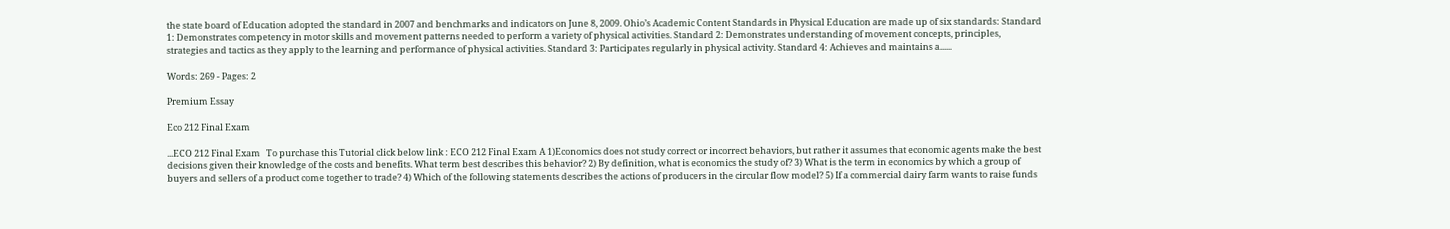the state board of Education adopted the standard in 2007 and benchmarks and indicators on June 8, 2009. Ohio’s Academic Content Standards in Physical Education are made up of six standards: Standard 1: Demonstrates competency in motor skills and movement patterns needed to perform a variety of physical activities. Standard 2: Demonstrates understanding of movement concepts, principles, strategies and tactics as they apply to the learning and performance of physical activities. Standard 3: Participates regularly in physical activity. Standard 4: Achieves and maintains a......

Words: 269 - Pages: 2

Premium Essay

Eco 212 Final Exam

...ECO 212 Final Exam   To purchase this Tutorial click below link : ECO 212 Final Exam A 1)Economics does not study correct or incorrect behaviors, but rather it assumes that economic agents make the best decisions given their knowledge of the costs and benefits. What term best describes this behavior? 2) By definition, what is economics the study of? 3) What is the term in economics by which a group of buyers and sellers of a product come together to trade? 4) Which of the following statements describes the actions of producers in the circular flow model? 5) If a commercial dairy farm wants to raise funds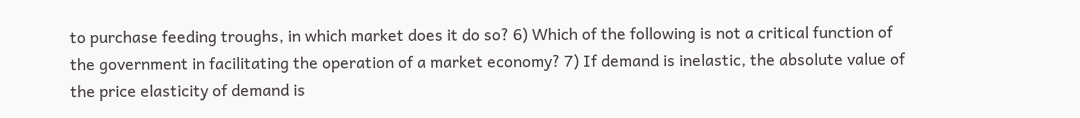to purchase feeding troughs, in which market does it do so? 6) Which of the following is not a critical function of the government in facilitating the operation of a market economy? 7) If demand is inelastic, the absolute value of the price elasticity of demand is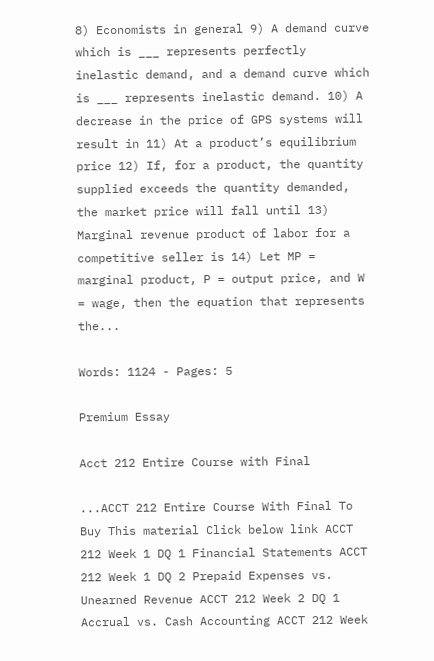8) Economists in general 9) A demand curve which is ___ represents perfectly inelastic demand, and a demand curve which is ___ represents inelastic demand. 10) A decrease in the price of GPS systems will result in 11) At a product’s equilibrium price 12) If, for a product, the quantity supplied exceeds the quantity demanded, the market price will fall until 13) Marginal revenue product of labor for a competitive seller is 14) Let MP = marginal product, P = output price, and W = wage, then the equation that represents the...

Words: 1124 - Pages: 5

Premium Essay

Acct 212 Entire Course with Final

...ACCT 212 Entire Course With Final To Buy This material Click below link ACCT 212 Week 1 DQ 1 Financial Statements ACCT 212 Week 1 DQ 2 Prepaid Expenses vs. Unearned Revenue ACCT 212 Week 2 DQ 1 Accrual vs. Cash Accounting ACCT 212 Week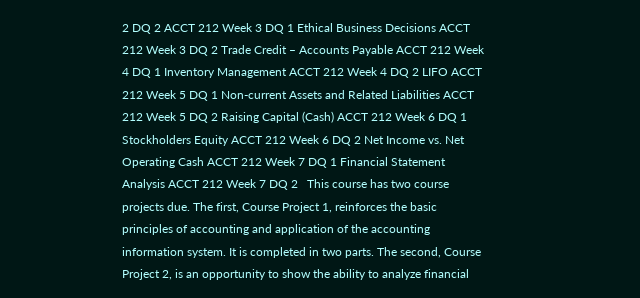2 DQ 2 ACCT 212 Week 3 DQ 1 Ethical Business Decisions ACCT 212 Week 3 DQ 2 Trade Credit – Accounts Payable ACCT 212 Week 4 DQ 1 Inventory Management ACCT 212 Week 4 DQ 2 LIFO ACCT 212 Week 5 DQ 1 Non-current Assets and Related Liabilities ACCT 212 Week 5 DQ 2 Raising Capital (Cash) ACCT 212 Week 6 DQ 1 Stockholders Equity ACCT 212 Week 6 DQ 2 Net Income vs. Net Operating Cash ACCT 212 Week 7 DQ 1 Financial Statement Analysis ACCT 212 Week 7 DQ 2   This course has two course projects due. The first, Course Project 1, reinforces the basic principles of accounting and application of the accounting information system. It is completed in two parts. The second, Course Project 2, is an opportunity to show the ability to analyze financial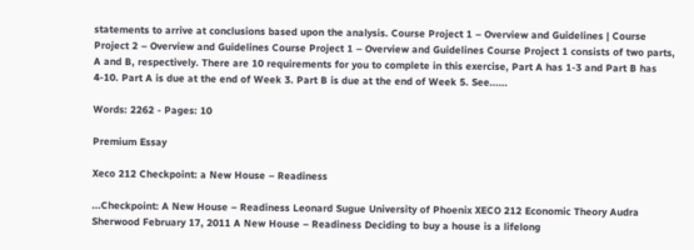statements to arrive at conclusions based upon the analysis. Course Project 1 – Overview and Guidelines | Course Project 2 – Overview and Guidelines Course Project 1 – Overview and Guidelines Course Project 1 consists of two parts, A and B, respectively. There are 10 requirements for you to complete in this exercise, Part A has 1-3 and Part B has 4-10. Part A is due at the end of Week 3. Part B is due at the end of Week 5. See......

Words: 2262 - Pages: 10

Premium Essay

Xeco 212 Checkpoint: a New House – Readiness

...Checkpoint: A New House – Readiness Leonard Sugue University of Phoenix XECO 212 Economic Theory Audra Sherwood February 17, 2011 A New House – Readiness Deciding to buy a house is a lifelong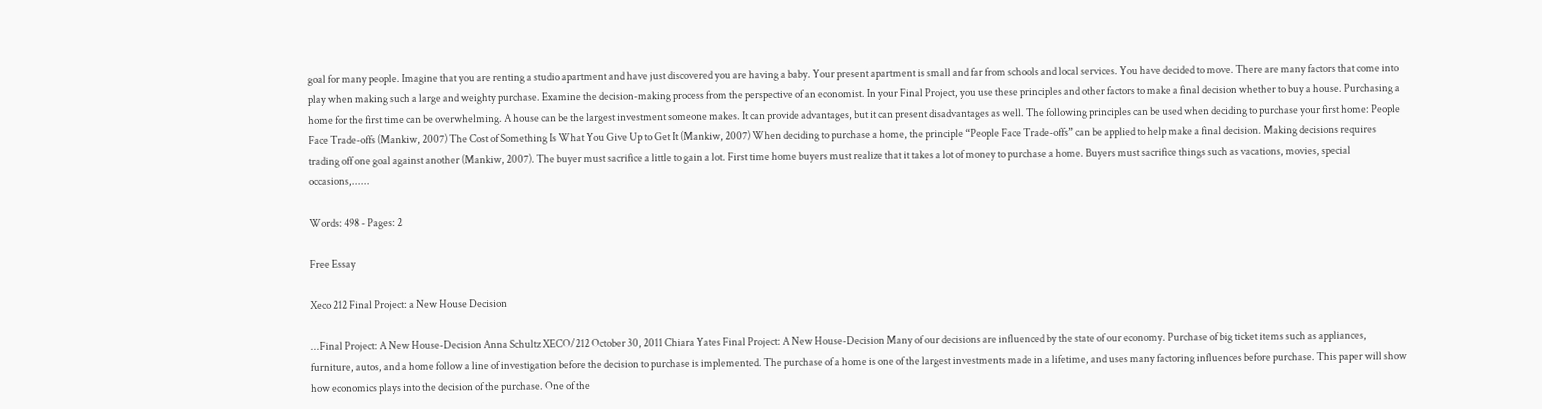goal for many people. Imagine that you are renting a studio apartment and have just discovered you are having a baby. Your present apartment is small and far from schools and local services. You have decided to move. There are many factors that come into play when making such a large and weighty purchase. Examine the decision-making process from the perspective of an economist. In your Final Project, you use these principles and other factors to make a final decision whether to buy a house. Purchasing a home for the first time can be overwhelming. A house can be the largest investment someone makes. It can provide advantages, but it can present disadvantages as well. The following principles can be used when deciding to purchase your first home: People Face Trade-offs (Mankiw, 2007) The Cost of Something Is What You Give Up to Get It (Mankiw, 2007) When deciding to purchase a home, the principle “People Face Trade-offs” can be applied to help make a final decision. Making decisions requires trading off one goal against another (Mankiw, 2007). The buyer must sacrifice a little to gain a lot. First time home buyers must realize that it takes a lot of money to purchase a home. Buyers must sacrifice things such as vacations, movies, special occasions,......

Words: 498 - Pages: 2

Free Essay

Xeco 212 Final Project: a New House Decision

...Final Project: A New House-Decision Anna Schultz XECO/212 October 30, 2011 Chiara Yates Final Project: A New House-Decision Many of our decisions are influenced by the state of our economy. Purchase of big ticket items such as appliances, furniture, autos, and a home follow a line of investigation before the decision to purchase is implemented. The purchase of a home is one of the largest investments made in a lifetime, and uses many factoring influences before purchase. This paper will show how economics plays into the decision of the purchase. One of the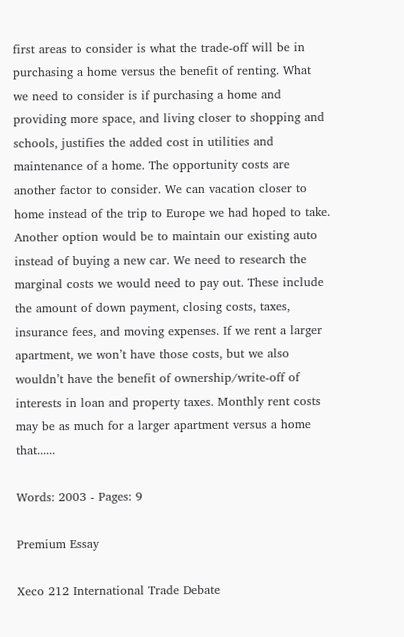first areas to consider is what the trade-off will be in purchasing a home versus the benefit of renting. What we need to consider is if purchasing a home and providing more space, and living closer to shopping and schools, justifies the added cost in utilities and maintenance of a home. The opportunity costs are another factor to consider. We can vacation closer to home instead of the trip to Europe we had hoped to take. Another option would be to maintain our existing auto instead of buying a new car. We need to research the marginal costs we would need to pay out. These include the amount of down payment, closing costs, taxes, insurance fees, and moving expenses. If we rent a larger apartment, we won’t have those costs, but we also wouldn’t have the benefit of ownership/write-off of interests in loan and property taxes. Monthly rent costs may be as much for a larger apartment versus a home that......

Words: 2003 - Pages: 9

Premium Essay

Xeco 212 International Trade Debate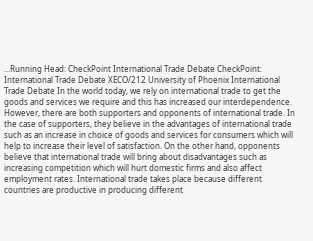...Running Head: CheckPoint International Trade Debate CheckPoint: International Trade Debate XECO/212 University of Phoenix International Trade Debate In the world today, we rely on international trade to get the goods and services we require and this has increased our interdependence. However, there are both supporters and opponents of international trade. In the case of supporters, they believe in the advantages of international trade such as an increase in choice of goods and services for consumers which will help to increase their level of satisfaction. On the other hand, opponents believe that international trade will bring about disadvantages such as increasing competition which will hurt domestic firms and also affect employment rates. International trade takes place because different countries are productive in producing different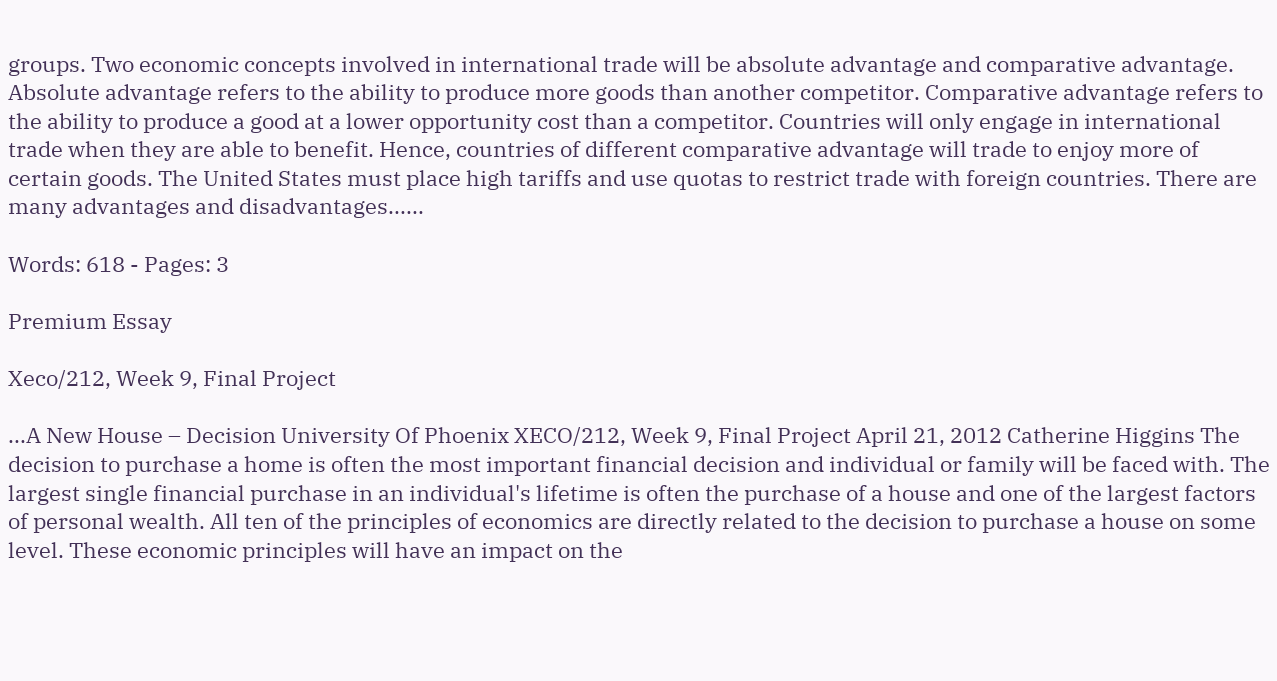groups. Two economic concepts involved in international trade will be absolute advantage and comparative advantage. Absolute advantage refers to the ability to produce more goods than another competitor. Comparative advantage refers to the ability to produce a good at a lower opportunity cost than a competitor. Countries will only engage in international trade when they are able to benefit. Hence, countries of different comparative advantage will trade to enjoy more of certain goods. The United States must place high tariffs and use quotas to restrict trade with foreign countries. There are many advantages and disadvantages......

Words: 618 - Pages: 3

Premium Essay

Xeco/212, Week 9, Final Project

...A New House – Decision University Of Phoenix XECO/212, Week 9, Final Project April 21, 2012 Catherine Higgins The decision to purchase a home is often the most important financial decision and individual or family will be faced with. The largest single financial purchase in an individual's lifetime is often the purchase of a house and one of the largest factors of personal wealth. All ten of the principles of economics are directly related to the decision to purchase a house on some level. These economic principles will have an impact on the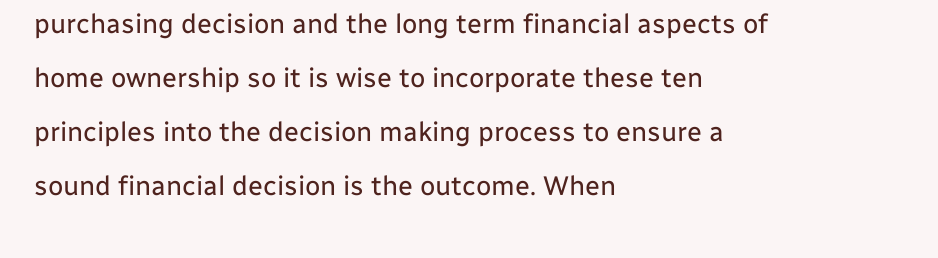purchasing decision and the long term financial aspects of home ownership so it is wise to incorporate these ten principles into the decision making process to ensure a sound financial decision is the outcome. When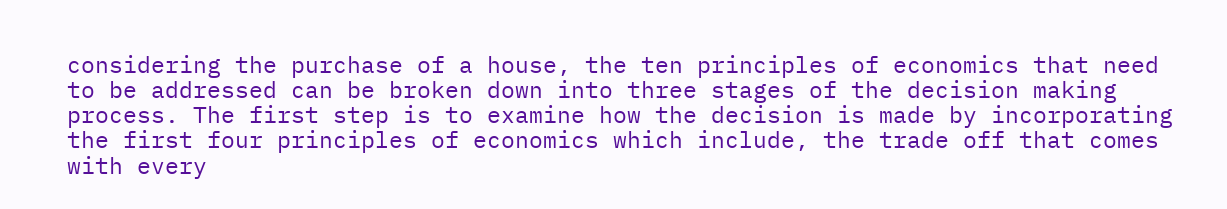considering the purchase of a house, the ten principles of economics that need to be addressed can be broken down into three stages of the decision making process. The first step is to examine how the decision is made by incorporating the first four principles of economics which include, the trade off that comes with every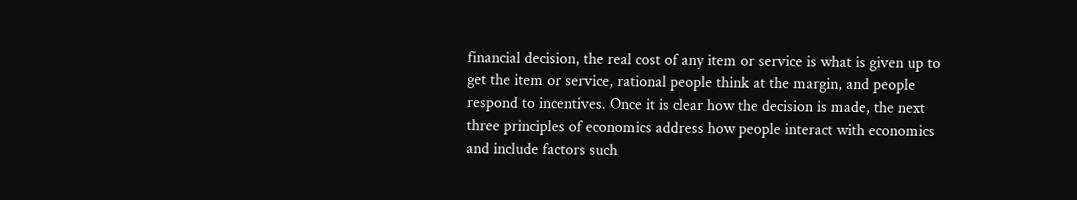financial decision, the real cost of any item or service is what is given up to get the item or service, rational people think at the margin, and people respond to incentives. Once it is clear how the decision is made, the next three principles of economics address how people interact with economics and include factors such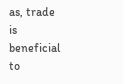as, trade is beneficial to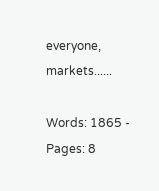everyone, markets......

Words: 1865 - Pages: 8